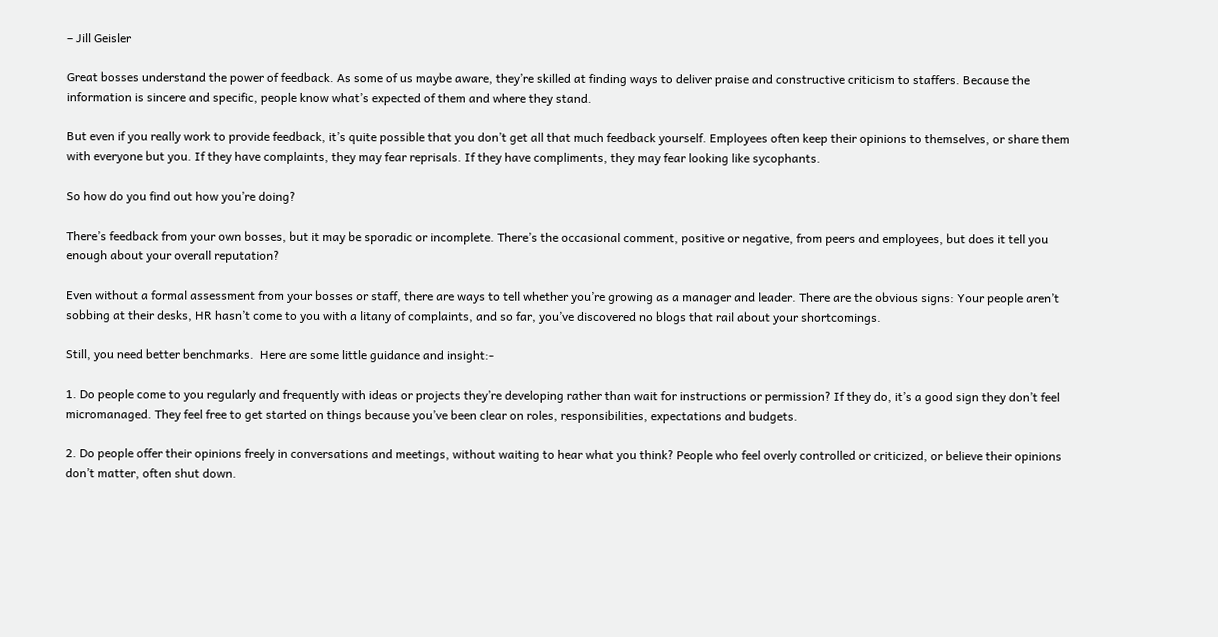– Jill Geisler

Great bosses understand the power of feedback. As some of us maybe aware, they’re skilled at finding ways to deliver praise and constructive criticism to staffers. Because the information is sincere and specific, people know what’s expected of them and where they stand.

But even if you really work to provide feedback, it’s quite possible that you don’t get all that much feedback yourself. Employees often keep their opinions to themselves, or share them with everyone but you. If they have complaints, they may fear reprisals. If they have compliments, they may fear looking like sycophants.

So how do you find out how you’re doing?

There’s feedback from your own bosses, but it may be sporadic or incomplete. There’s the occasional comment, positive or negative, from peers and employees, but does it tell you enough about your overall reputation?

Even without a formal assessment from your bosses or staff, there are ways to tell whether you’re growing as a manager and leader. There are the obvious signs: Your people aren’t sobbing at their desks, HR hasn’t come to you with a litany of complaints, and so far, you’ve discovered no blogs that rail about your shortcomings.

Still, you need better benchmarks.  Here are some little guidance and insight:-

1. Do people come to you regularly and frequently with ideas or projects they’re developing rather than wait for instructions or permission? If they do, it’s a good sign they don’t feel micromanaged. They feel free to get started on things because you’ve been clear on roles, responsibilities, expectations and budgets.

2. Do people offer their opinions freely in conversations and meetings, without waiting to hear what you think? People who feel overly controlled or criticized, or believe their opinions don’t matter, often shut down.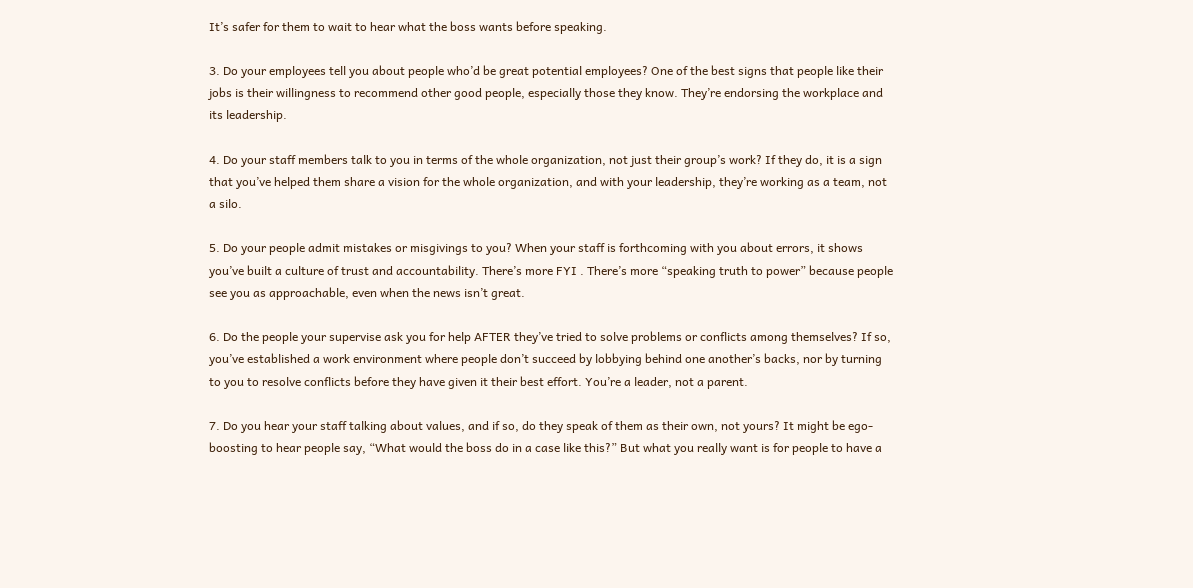It’s safer for them to wait to hear what the boss wants before speaking.

3. Do your employees tell you about people who’d be great potential employees? One of the best signs that people like their jobs is their willingness to recommend other good people, especially those they know. They’re endorsing the workplace and its leadership.

4. Do your staff members talk to you in terms of the whole organization, not just their group’s work? If they do, it is a sign that you’ve helped them share a vision for the whole organization, and with your leadership, they’re working as a team, not a silo.

5. Do your people admit mistakes or misgivings to you? When your staff is forthcoming with you about errors, it shows you’ve built a culture of trust and accountability. There’s more FYI . There’s more “speaking truth to power” because people see you as approachable, even when the news isn’t great.

6. Do the people your supervise ask you for help AFTER they’ve tried to solve problems or conflicts among themselves? If so, you’ve established a work environment where people don’t succeed by lobbying behind one another’s backs, nor by turning to you to resolve conflicts before they have given it their best effort. You’re a leader, not a parent.

7. Do you hear your staff talking about values, and if so, do they speak of them as their own, not yours? It might be ego-boosting to hear people say, “What would the boss do in a case like this?” But what you really want is for people to have a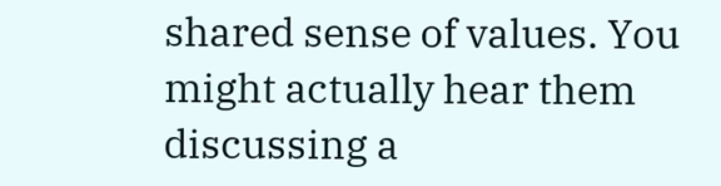shared sense of values. You might actually hear them discussing a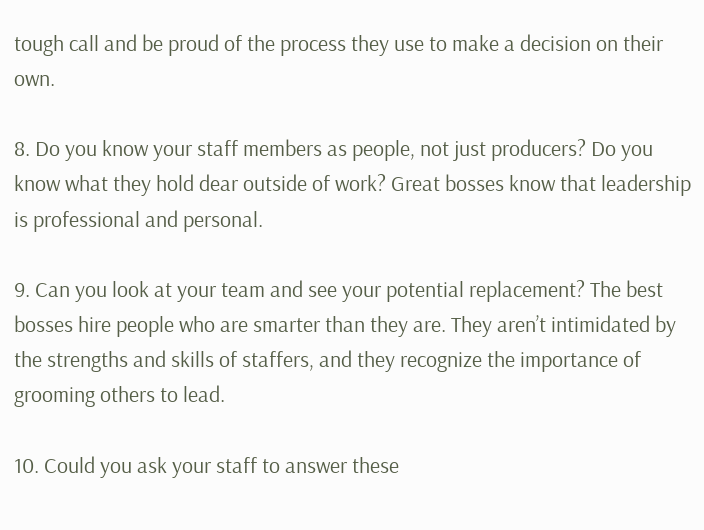tough call and be proud of the process they use to make a decision on their own.

8. Do you know your staff members as people, not just producers? Do you know what they hold dear outside of work? Great bosses know that leadership is professional and personal.

9. Can you look at your team and see your potential replacement? The best bosses hire people who are smarter than they are. They aren’t intimidated by the strengths and skills of staffers, and they recognize the importance of grooming others to lead.

10. Could you ask your staff to answer these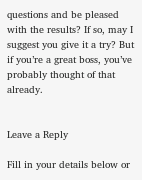questions and be pleased with the results? If so, may I suggest you give it a try? But if you’re a great boss, you’ve probably thought of that already.


Leave a Reply

Fill in your details below or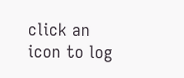click an icon to log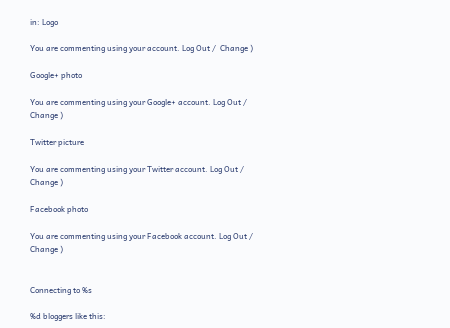in: Logo

You are commenting using your account. Log Out /  Change )

Google+ photo

You are commenting using your Google+ account. Log Out /  Change )

Twitter picture

You are commenting using your Twitter account. Log Out /  Change )

Facebook photo

You are commenting using your Facebook account. Log Out /  Change )


Connecting to %s

%d bloggers like this: